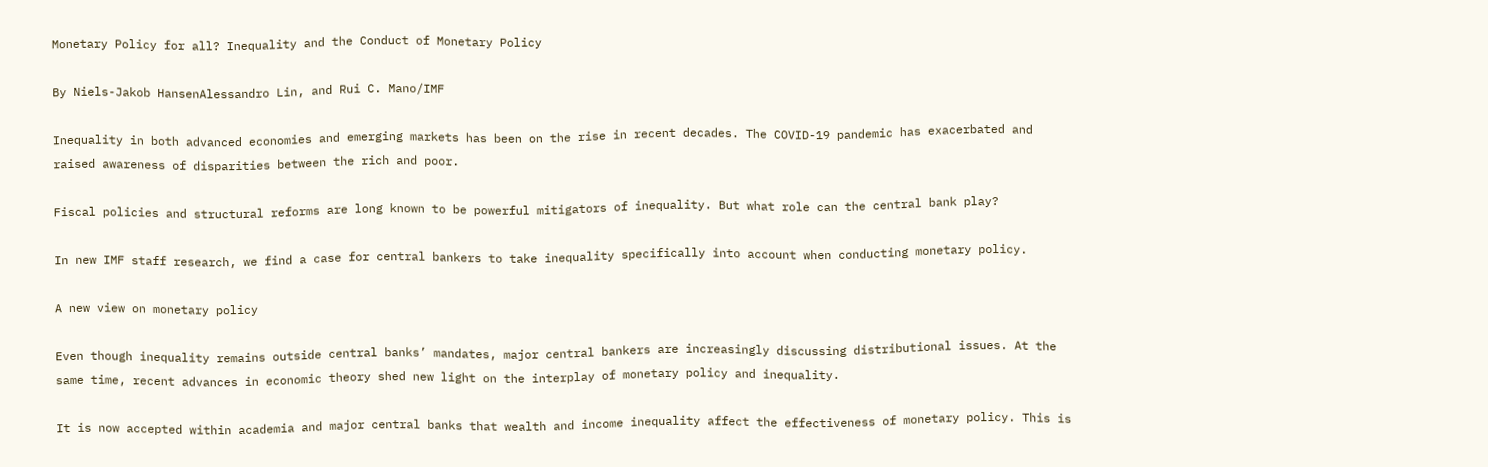Monetary Policy for all? Inequality and the Conduct of Monetary Policy

By Niels-Jakob HansenAlessandro Lin, and Rui C. Mano/IMF

Inequality in both advanced economies and emerging markets has been on the rise in recent decades. The COVID-19 pandemic has exacerbated and raised awareness of disparities between the rich and poor.

Fiscal policies and structural reforms are long known to be powerful mitigators of inequality. But what role can the central bank play?

In new IMF staff research, we find a case for central bankers to take inequality specifically into account when conducting monetary policy.

A new view on monetary policy

Even though inequality remains outside central banks’ mandates, major central bankers are increasingly discussing distributional issues. At the same time, recent advances in economic theory shed new light on the interplay of monetary policy and inequality.

It is now accepted within academia and major central banks that wealth and income inequality affect the effectiveness of monetary policy. This is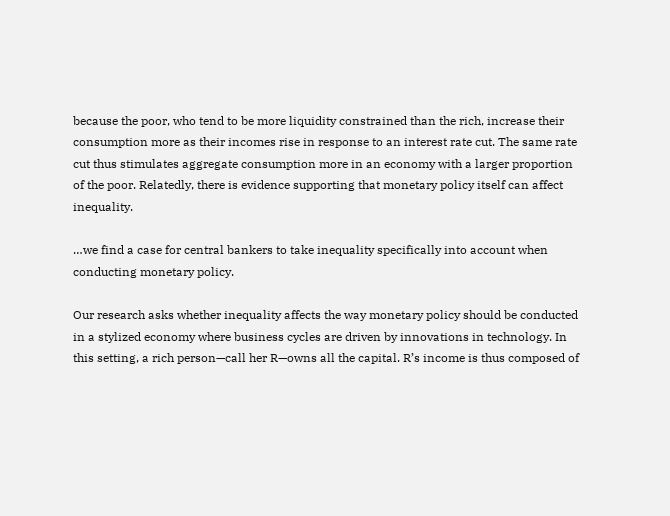because the poor, who tend to be more liquidity constrained than the rich, increase their consumption more as their incomes rise in response to an interest rate cut. The same rate cut thus stimulates aggregate consumption more in an economy with a larger proportion of the poor. Relatedly, there is evidence supporting that monetary policy itself can affect inequality.

…we find a case for central bankers to take inequality specifically into account when conducting monetary policy.

Our research asks whether inequality affects the way monetary policy should be conducted in a stylized economy where business cycles are driven by innovations in technology. In this setting, a rich person—call her R—owns all the capital. R’s income is thus composed of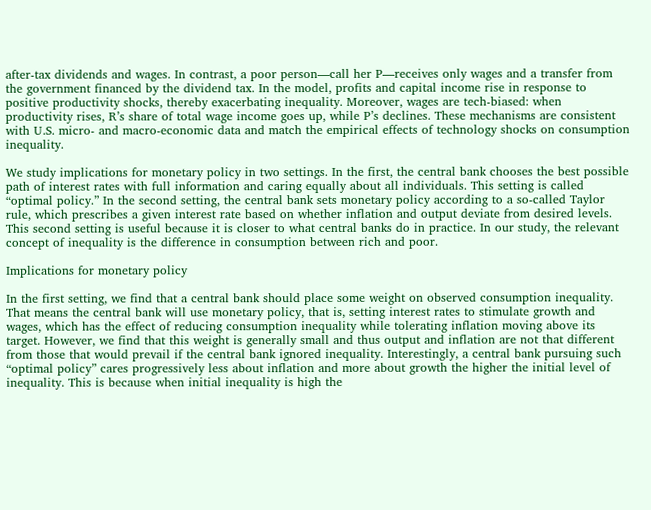after-tax dividends and wages. In contrast, a poor person—call her P—receives only wages and a transfer from the government financed by the dividend tax. In the model, profits and capital income rise in response to positive productivity shocks, thereby exacerbating inequality. Moreover, wages are tech-biased: when productivity rises, R’s share of total wage income goes up, while P’s declines. These mechanisms are consistent with U.S. micro- and macro-economic data and match the empirical effects of technology shocks on consumption inequality.

We study implications for monetary policy in two settings. In the first, the central bank chooses the best possible path of interest rates with full information and caring equally about all individuals. This setting is called “optimal policy.” In the second setting, the central bank sets monetary policy according to a so-called Taylor rule, which prescribes a given interest rate based on whether inflation and output deviate from desired levels. This second setting is useful because it is closer to what central banks do in practice. In our study, the relevant concept of inequality is the difference in consumption between rich and poor.

Implications for monetary policy

In the first setting, we find that a central bank should place some weight on observed consumption inequality. That means the central bank will use monetary policy, that is, setting interest rates to stimulate growth and wages, which has the effect of reducing consumption inequality while tolerating inflation moving above its target. However, we find that this weight is generally small and thus output and inflation are not that different from those that would prevail if the central bank ignored inequality. Interestingly, a central bank pursuing such “optimal policy” cares progressively less about inflation and more about growth the higher the initial level of inequality. This is because when initial inequality is high the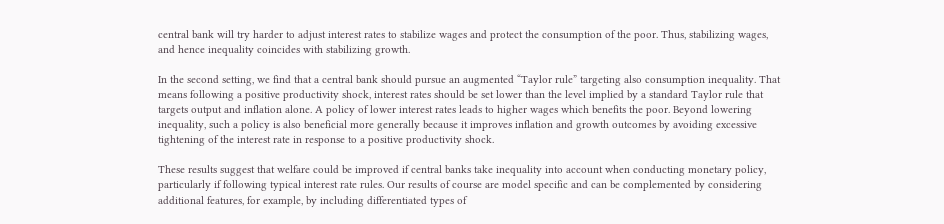central bank will try harder to adjust interest rates to stabilize wages and protect the consumption of the poor. Thus, stabilizing wages, and hence inequality coincides with stabilizing growth.

In the second setting, we find that a central bank should pursue an augmented “Taylor rule” targeting also consumption inequality. That means following a positive productivity shock, interest rates should be set lower than the level implied by a standard Taylor rule that targets output and inflation alone. A policy of lower interest rates leads to higher wages which benefits the poor. Beyond lowering inequality, such a policy is also beneficial more generally because it improves inflation and growth outcomes by avoiding excessive tightening of the interest rate in response to a positive productivity shock.

These results suggest that welfare could be improved if central banks take inequality into account when conducting monetary policy, particularly if following typical interest rate rules. Our results of course are model specific and can be complemented by considering additional features, for example, by including differentiated types of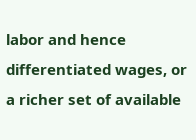labor and hence differentiated wages, or a richer set of available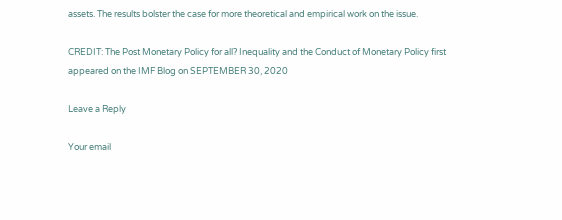assets. The results bolster the case for more theoretical and empirical work on the issue.

CREDIT: The Post Monetary Policy for all? Inequality and the Conduct of Monetary Policy first appeared on the IMF Blog on SEPTEMBER 30, 2020

Leave a Reply

Your email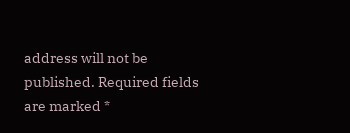address will not be published. Required fields are marked *